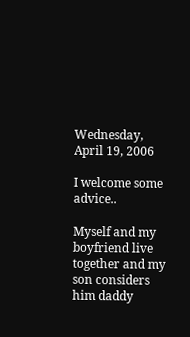Wednesday, April 19, 2006

I welcome some advice..

Myself and my boyfriend live together and my son considers him daddy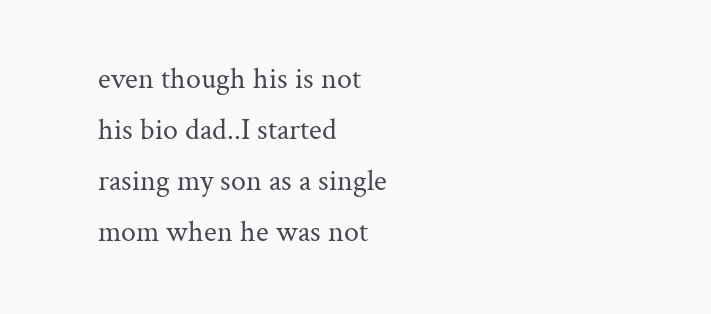even though his is not his bio dad..I started rasing my son as a single mom when he was not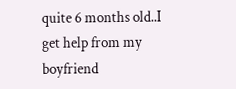quite 6 months old..I get help from my boyfriend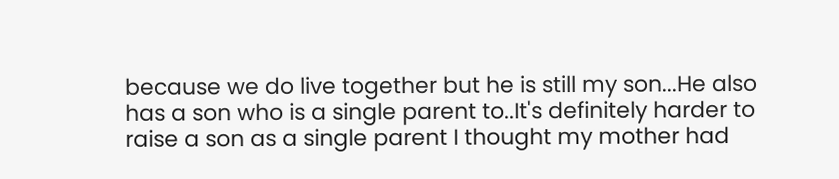because we do live together but he is still my son...He also has a son who is a single parent to..It's definitely harder to raise a son as a single parent I thought my mother had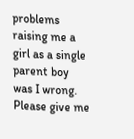problems raising me a girl as a single parent boy was I wrong. Please give me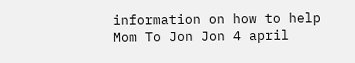information on how to help
Mom To Jon Jon 4 april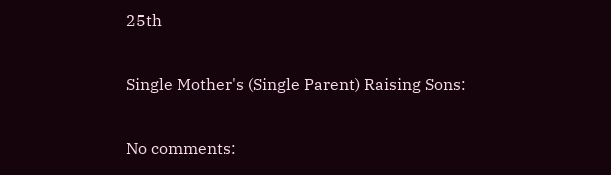25th

Single Mother's (Single Parent) Raising Sons:

No comments: